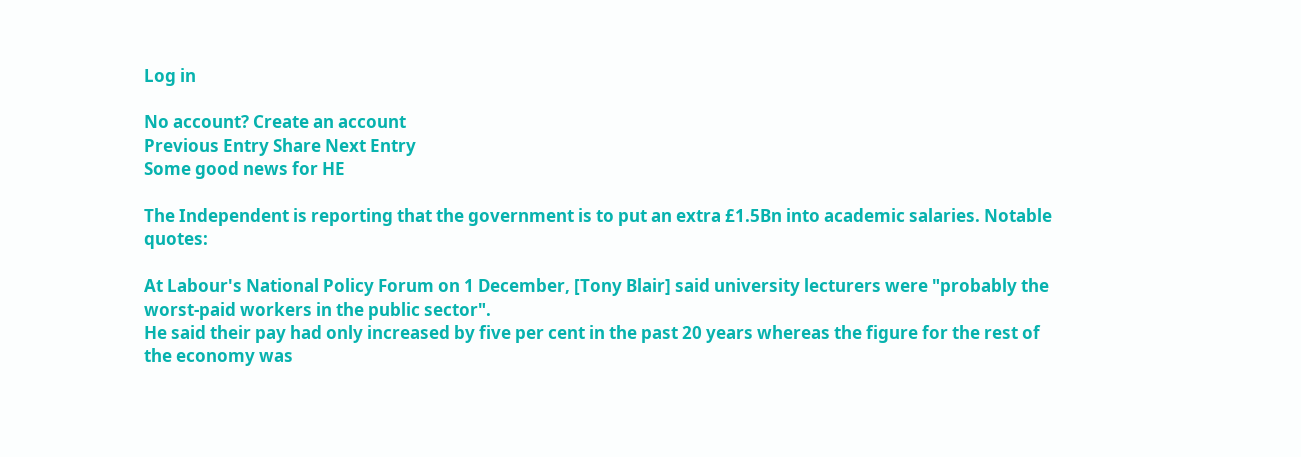Log in

No account? Create an account
Previous Entry Share Next Entry
Some good news for HE

The Independent is reporting that the government is to put an extra £1.5Bn into academic salaries. Notable quotes:

At Labour's National Policy Forum on 1 December, [Tony Blair] said university lecturers were "probably the worst-paid workers in the public sector".
He said their pay had only increased by five per cent in the past 20 years whereas the figure for the rest of the economy was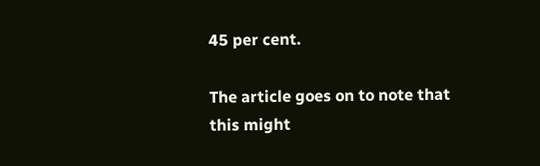45 per cent.

The article goes on to note that this might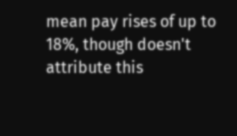mean pay rises of up to 18%, though doesn't attribute this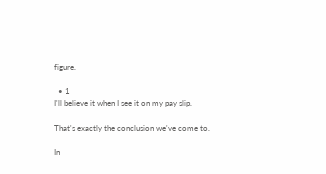figure.

  • 1
I'll believe it when I see it on my pay slip.

That's exactly the conclusion we've come to.

In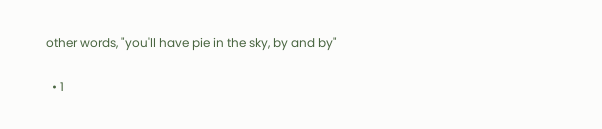other words, "you'll have pie in the sky, by and by"

  • 1